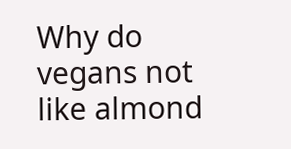Why do vegans not like almond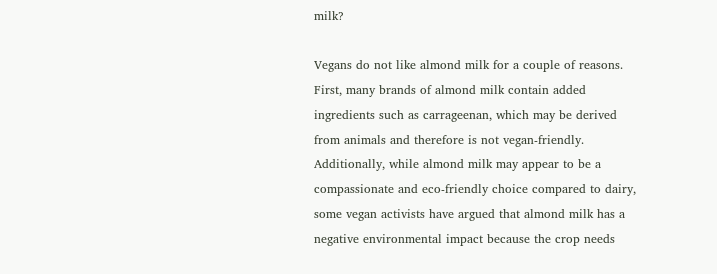milk?

Vegans do not like almond milk for a couple of reasons. First, many brands of almond milk contain added ingredients such as carrageenan, which may be derived from animals and therefore is not vegan-friendly. Additionally, while almond milk may appear to be a compassionate and eco-friendly choice compared to dairy, some vegan activists have argued that almond milk has a negative environmental impact because the crop needs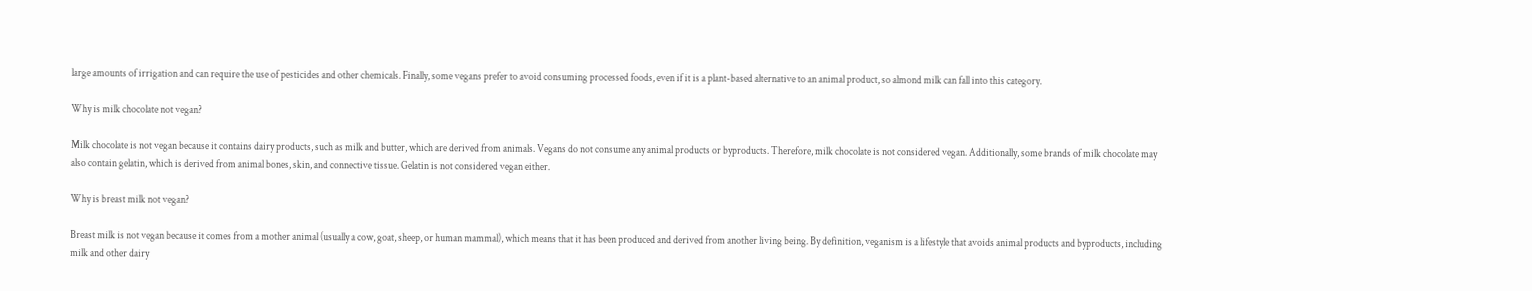large amounts of irrigation and can require the use of pesticides and other chemicals. Finally, some vegans prefer to avoid consuming processed foods, even if it is a plant-based alternative to an animal product, so almond milk can fall into this category.

Why is milk chocolate not vegan?

Milk chocolate is not vegan because it contains dairy products, such as milk and butter, which are derived from animals. Vegans do not consume any animal products or byproducts. Therefore, milk chocolate is not considered vegan. Additionally, some brands of milk chocolate may also contain gelatin, which is derived from animal bones, skin, and connective tissue. Gelatin is not considered vegan either.

Why is breast milk not vegan?

Breast milk is not vegan because it comes from a mother animal (usually a cow, goat, sheep, or human mammal), which means that it has been produced and derived from another living being. By definition, veganism is a lifestyle that avoids animal products and byproducts, including milk and other dairy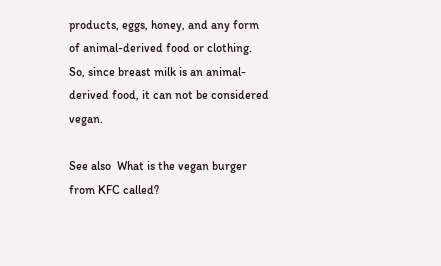products, eggs, honey, and any form of animal-derived food or clothing. So, since breast milk is an animal-derived food, it can not be considered vegan.

See also  What is the vegan burger from KFC called?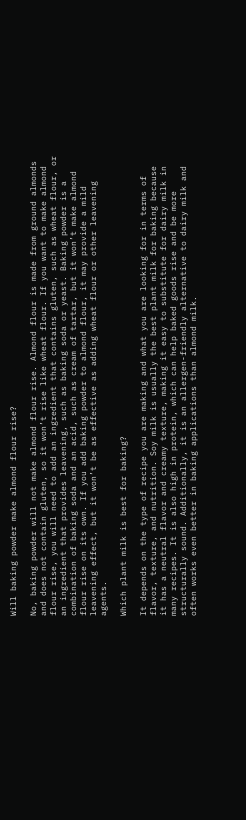Will baking powder make almond flour rise?

No, baking powder will not make almond flour rise. Almond flour is made from ground almonds and does not contain gluten, so it won’t rise like wheat flour. If you want to make almond flour rise, you will need to add an ingredient that contains gluten, such as wheat flour, or an ingredient that provides leavening, such as baking soda or yeast. Baking powder is a combination of baking soda and an acid, such as cream of tartar, but it won’t make almond flour rise on its own. If you add baking powder to almond flour, it may provide a mild leavening effect, but it won’t be as effective as adding wheat flour or other leavening agents.

Which plant milk is best for baking?

It depends on the type of recipe you are making and what you are looking for in terms of flavor, texture, and nutrition. Soy milk is usually the best plant milk for baking because it has a neutral flavor and creamy texture, making it easy to substitute for dairy milk in many recipes. It is also high in protein, which can help baked goods rise and be more structurally sound. Additionally, it is an allergen-friendly alternative to dairy milk and often works even better in baking applications than almond milk.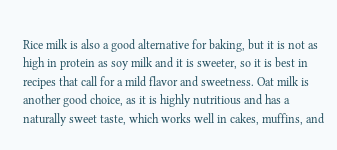Rice milk is also a good alternative for baking, but it is not as high in protein as soy milk and it is sweeter, so it is best in recipes that call for a mild flavor and sweetness. Oat milk is another good choice, as it is highly nutritious and has a naturally sweet taste, which works well in cakes, muffins, and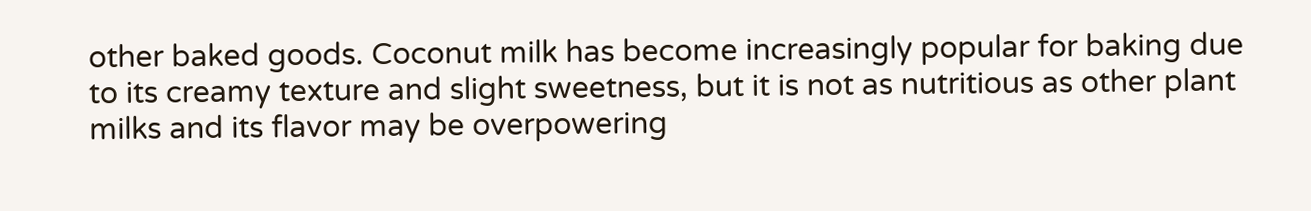other baked goods. Coconut milk has become increasingly popular for baking due to its creamy texture and slight sweetness, but it is not as nutritious as other plant milks and its flavor may be overpowering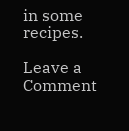in some recipes.

Leave a Comment